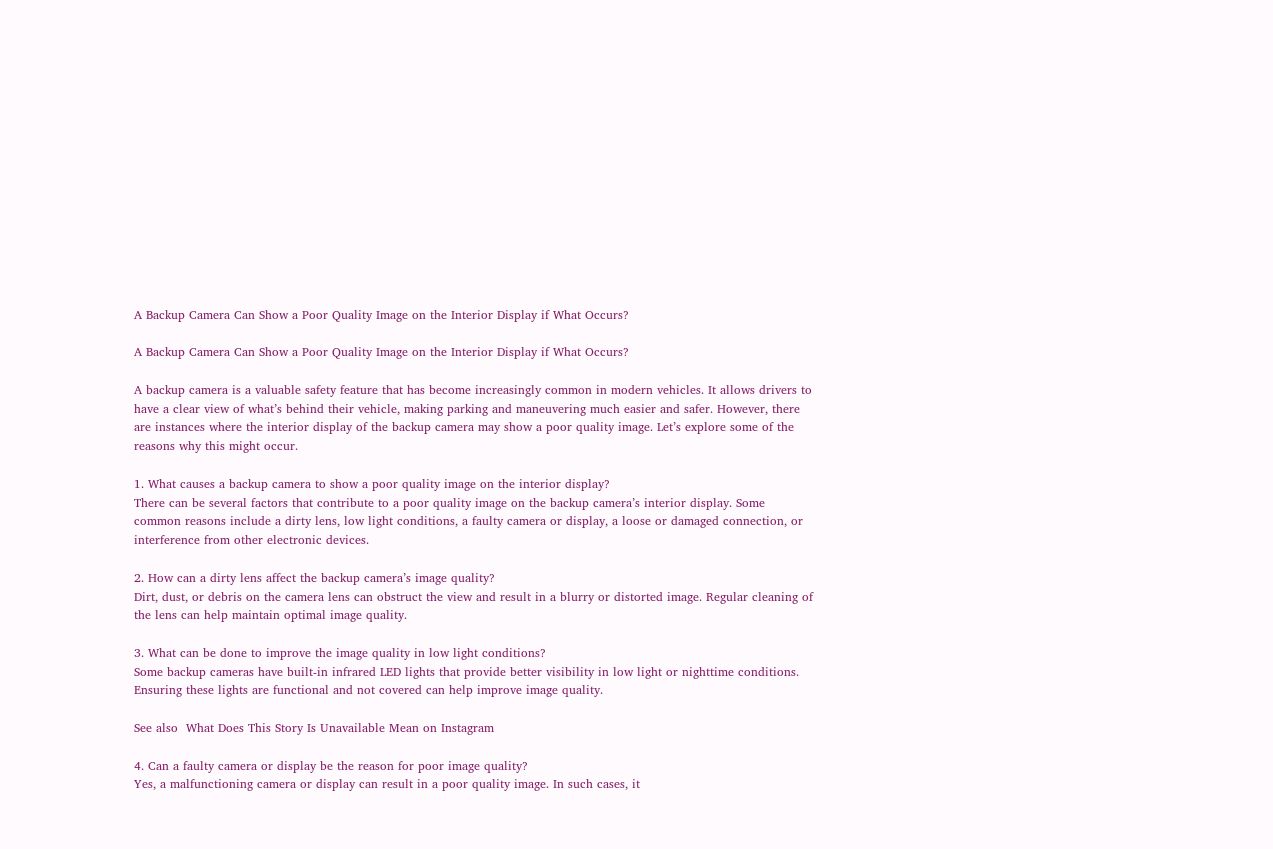A Backup Camera Can Show a Poor Quality Image on the Interior Display if What Occurs?

A Backup Camera Can Show a Poor Quality Image on the Interior Display if What Occurs?

A backup camera is a valuable safety feature that has become increasingly common in modern vehicles. It allows drivers to have a clear view of what’s behind their vehicle, making parking and maneuvering much easier and safer. However, there are instances where the interior display of the backup camera may show a poor quality image. Let’s explore some of the reasons why this might occur.

1. What causes a backup camera to show a poor quality image on the interior display?
There can be several factors that contribute to a poor quality image on the backup camera’s interior display. Some common reasons include a dirty lens, low light conditions, a faulty camera or display, a loose or damaged connection, or interference from other electronic devices.

2. How can a dirty lens affect the backup camera’s image quality?
Dirt, dust, or debris on the camera lens can obstruct the view and result in a blurry or distorted image. Regular cleaning of the lens can help maintain optimal image quality.

3. What can be done to improve the image quality in low light conditions?
Some backup cameras have built-in infrared LED lights that provide better visibility in low light or nighttime conditions. Ensuring these lights are functional and not covered can help improve image quality.

See also  What Does This Story Is Unavailable Mean on Instagram

4. Can a faulty camera or display be the reason for poor image quality?
Yes, a malfunctioning camera or display can result in a poor quality image. In such cases, it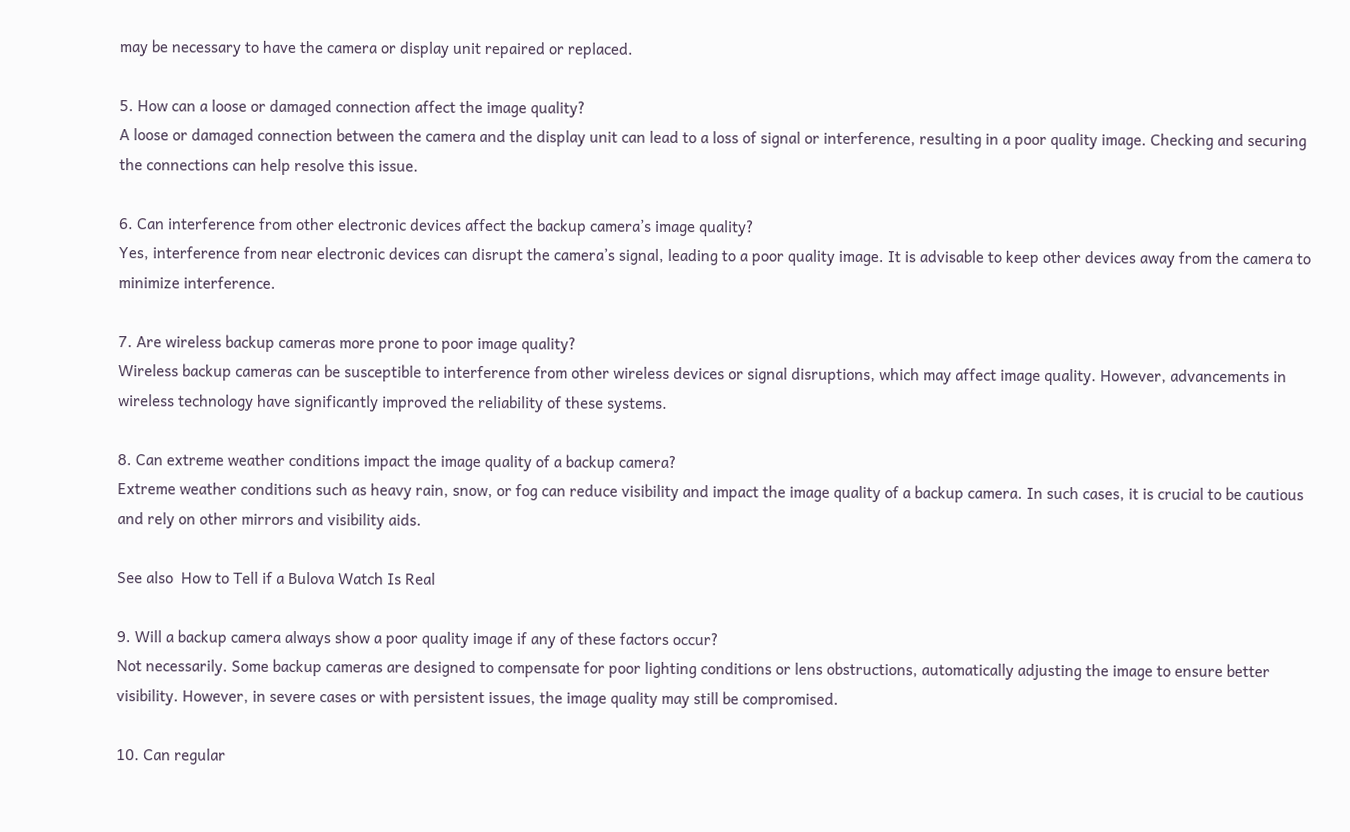may be necessary to have the camera or display unit repaired or replaced.

5. How can a loose or damaged connection affect the image quality?
A loose or damaged connection between the camera and the display unit can lead to a loss of signal or interference, resulting in a poor quality image. Checking and securing the connections can help resolve this issue.

6. Can interference from other electronic devices affect the backup camera’s image quality?
Yes, interference from near electronic devices can disrupt the camera’s signal, leading to a poor quality image. It is advisable to keep other devices away from the camera to minimize interference.

7. Are wireless backup cameras more prone to poor image quality?
Wireless backup cameras can be susceptible to interference from other wireless devices or signal disruptions, which may affect image quality. However, advancements in wireless technology have significantly improved the reliability of these systems.

8. Can extreme weather conditions impact the image quality of a backup camera?
Extreme weather conditions such as heavy rain, snow, or fog can reduce visibility and impact the image quality of a backup camera. In such cases, it is crucial to be cautious and rely on other mirrors and visibility aids.

See also  How to Tell if a Bulova Watch Is Real

9. Will a backup camera always show a poor quality image if any of these factors occur?
Not necessarily. Some backup cameras are designed to compensate for poor lighting conditions or lens obstructions, automatically adjusting the image to ensure better visibility. However, in severe cases or with persistent issues, the image quality may still be compromised.

10. Can regular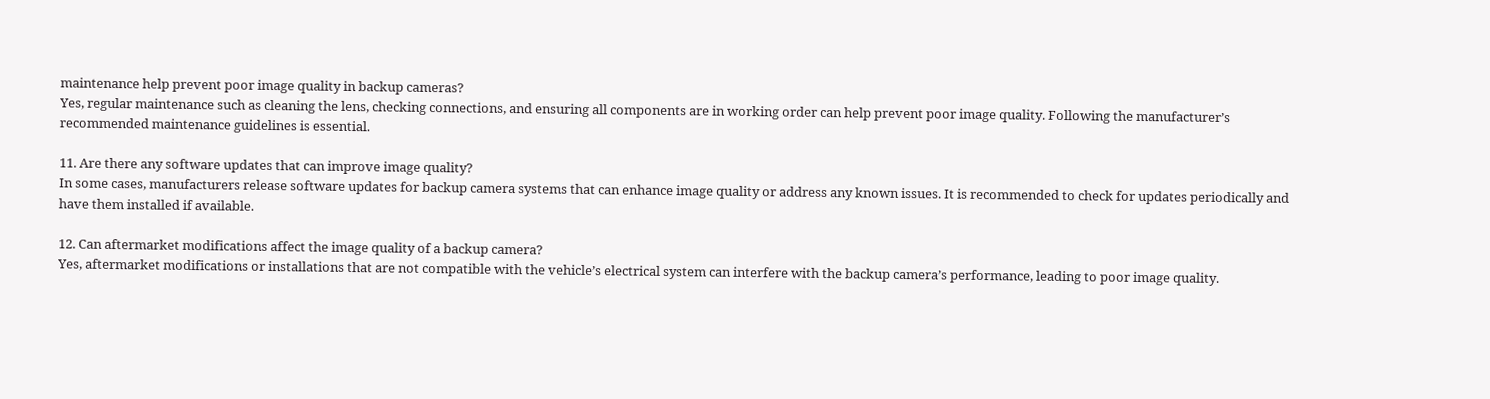maintenance help prevent poor image quality in backup cameras?
Yes, regular maintenance such as cleaning the lens, checking connections, and ensuring all components are in working order can help prevent poor image quality. Following the manufacturer’s recommended maintenance guidelines is essential.

11. Are there any software updates that can improve image quality?
In some cases, manufacturers release software updates for backup camera systems that can enhance image quality or address any known issues. It is recommended to check for updates periodically and have them installed if available.

12. Can aftermarket modifications affect the image quality of a backup camera?
Yes, aftermarket modifications or installations that are not compatible with the vehicle’s electrical system can interfere with the backup camera’s performance, leading to poor image quality.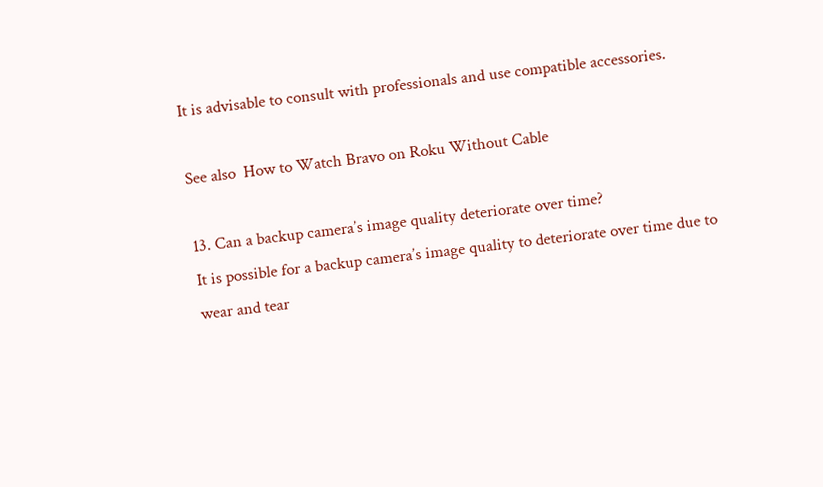It is advisable to consult with professionals and use compatible accessories.

See also  How to Watch Bravo on Roku Without Cable

13. Can a backup camera’s image quality deteriorate over time?
It is possible for a backup camera’s image quality to deteriorate over time due to wear and tear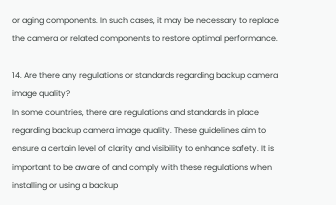or aging components. In such cases, it may be necessary to replace the camera or related components to restore optimal performance.

14. Are there any regulations or standards regarding backup camera image quality?
In some countries, there are regulations and standards in place regarding backup camera image quality. These guidelines aim to ensure a certain level of clarity and visibility to enhance safety. It is important to be aware of and comply with these regulations when installing or using a backup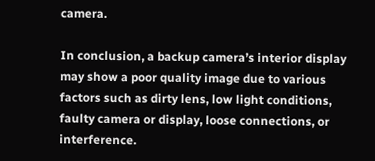camera.

In conclusion, a backup camera’s interior display may show a poor quality image due to various factors such as dirty lens, low light conditions, faulty camera or display, loose connections, or interference.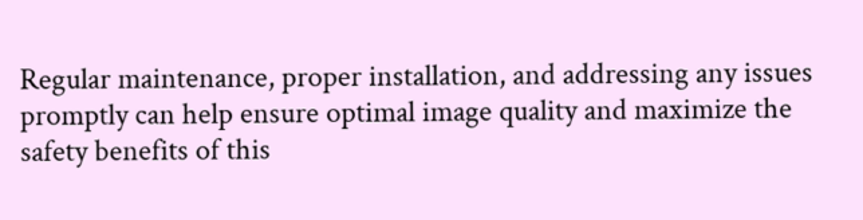Regular maintenance, proper installation, and addressing any issues promptly can help ensure optimal image quality and maximize the safety benefits of this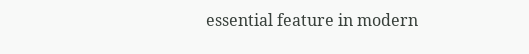essential feature in modern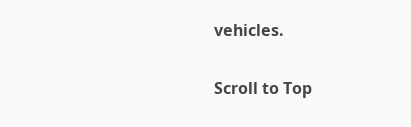vehicles.

Scroll to Top